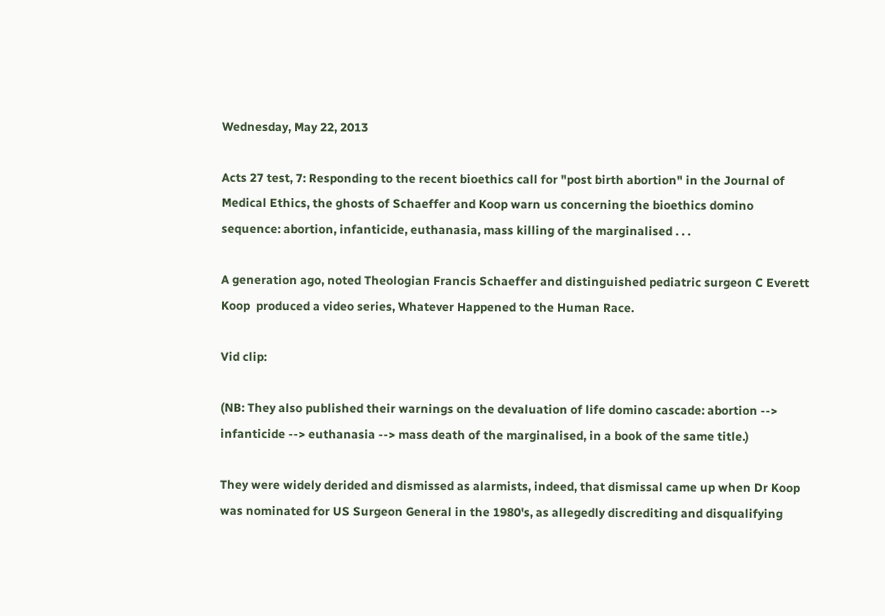Wednesday, May 22, 2013

Acts 27 test, 7: Responding to the recent bioethics call for "post birth abortion" in the Journal of Medical Ethics, the ghosts of Schaeffer and Koop warn us concerning the bioethics domino sequence: abortion, infanticide, euthanasia, mass killing of the marginalised . . .

A generation ago, noted Theologian Francis Schaeffer and distinguished pediatric surgeon C Everett Koop  produced a video series, Whatever Happened to the Human Race.

Vid clip:

(NB: They also published their warnings on the devaluation of life domino cascade: abortion --> infanticide --> euthanasia --> mass death of the marginalised, in a book of the same title.)

They were widely derided and dismissed as alarmists, indeed, that dismissal came up when Dr Koop was nominated for US Surgeon General in the 1980's, as allegedly discrediting and disqualifying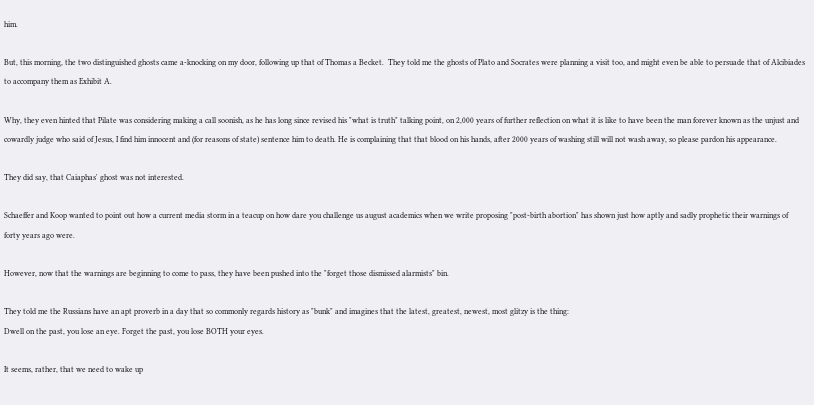him.

But, this morning, the two distinguished ghosts came a-knocking on my door, following up that of Thomas a Becket.  They told me the ghosts of Plato and Socrates were planning a visit too, and might even be able to persuade that of Alcibiades to accompany them as Exhibit A.

Why, they even hinted that Pilate was considering making a call soonish, as he has long since revised his "what is truth" talking point, on 2,000 years of further reflection on what it is like to have been the man forever known as the unjust and cowardly judge who said of Jesus, I find him innocent and (for reasons of state) sentence him to death. He is complaining that that blood on his hands, after 2000 years of washing still will not wash away, so please pardon his appearance.

They did say, that Caiaphas' ghost was not interested.

Schaeffer and Koop wanted to point out how a current media storm in a teacup on how dare you challenge us august academics when we write proposing "post-birth abortion" has shown just how aptly and sadly prophetic their warnings of forty years ago were.

However, now that the warnings are beginning to come to pass, they have been pushed into the "forget those dismissed alarmists" bin.

They told me the Russians have an apt proverb in a day that so commonly regards history as "bunk" and imagines that the latest, greatest, newest, most glitzy is the thing:
Dwell on the past, you lose an eye. Forget the past, you lose BOTH your eyes.

It seems, rather, that we need to wake up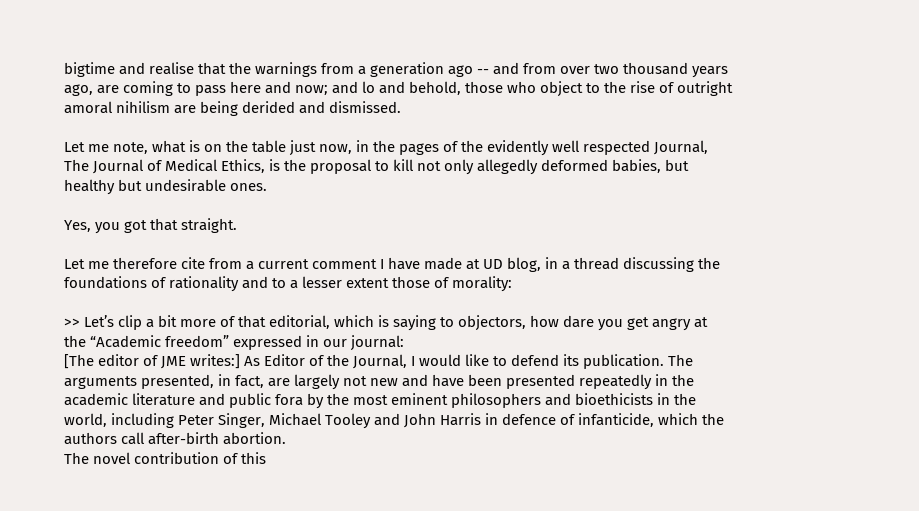bigtime and realise that the warnings from a generation ago -- and from over two thousand years ago, are coming to pass here and now; and lo and behold, those who object to the rise of outright amoral nihilism are being derided and dismissed.

Let me note, what is on the table just now, in the pages of the evidently well respected Journal, The Journal of Medical Ethics, is the proposal to kill not only allegedly deformed babies, but healthy but undesirable ones.

Yes, you got that straight.

Let me therefore cite from a current comment I have made at UD blog, in a thread discussing the foundations of rationality and to a lesser extent those of morality:

>> Let’s clip a bit more of that editorial, which is saying to objectors, how dare you get angry at the “Academic freedom” expressed in our journal:
[The editor of JME writes:] As Editor of the Journal, I would like to defend its publication. The arguments presented, in fact, are largely not new and have been presented repeatedly in the academic literature and public fora by the most eminent philosophers and bioethicists in the world, including Peter Singer, Michael Tooley and John Harris in defence of infanticide, which the authors call after-birth abortion.
The novel contribution of this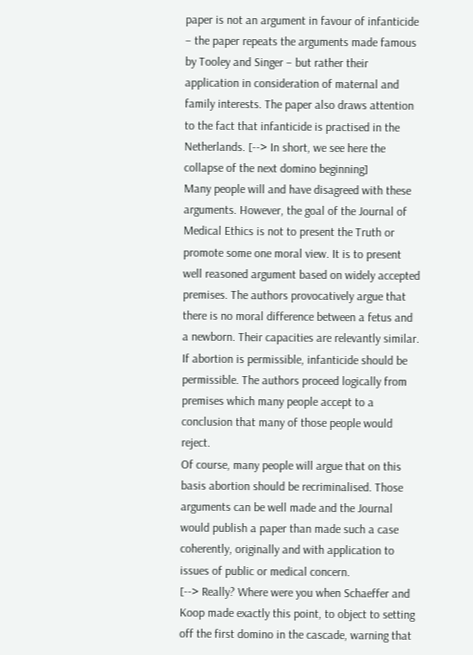paper is not an argument in favour of infanticide – the paper repeats the arguments made famous by Tooley and Singer – but rather their application in consideration of maternal and family interests. The paper also draws attention to the fact that infanticide is practised in the Netherlands. [--> In short, we see here the collapse of the next domino beginning]
Many people will and have disagreed with these arguments. However, the goal of the Journal of Medical Ethics is not to present the Truth or promote some one moral view. It is to present well reasoned argument based on widely accepted premises. The authors provocatively argue that there is no moral difference between a fetus and a newborn. Their capacities are relevantly similar. If abortion is permissible, infanticide should be permissible. The authors proceed logically from premises which many people accept to a conclusion that many of those people would reject.
Of course, many people will argue that on this basis abortion should be recriminalised. Those arguments can be well made and the Journal would publish a paper than made such a case coherently, originally and with application to issues of public or medical concern.
[--> Really? Where were you when Schaeffer and Koop made exactly this point, to object to setting off the first domino in the cascade, warning that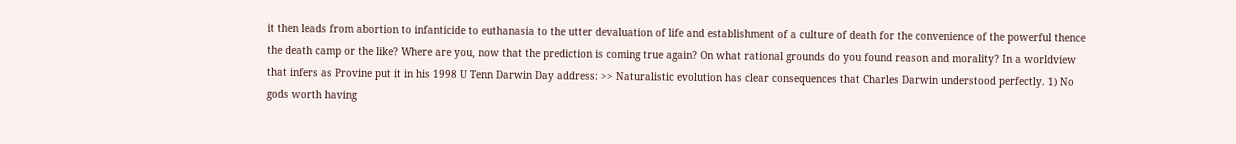it then leads from abortion to infanticide to euthanasia to the utter devaluation of life and establishment of a culture of death for the convenience of the powerful thence the death camp or the like? Where are you, now that the prediction is coming true again? On what rational grounds do you found reason and morality? In a worldview that infers as Provine put it in his 1998 U Tenn Darwin Day address: >> Naturalistic evolution has clear consequences that Charles Darwin understood perfectly. 1) No gods worth having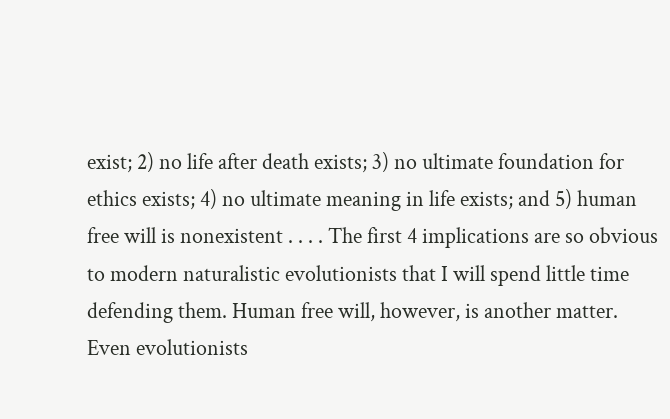exist; 2) no life after death exists; 3) no ultimate foundation for ethics exists; 4) no ultimate meaning in life exists; and 5) human free will is nonexistent . . . . The first 4 implications are so obvious to modern naturalistic evolutionists that I will spend little time defending them. Human free will, however, is another matter. Even evolutionists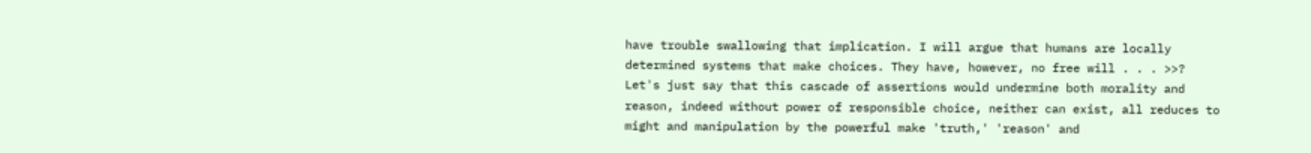have trouble swallowing that implication. I will argue that humans are locally determined systems that make choices. They have, however, no free will . . . >>? Let's just say that this cascade of assertions would undermine both morality and reason, indeed without power of responsible choice, neither can exist, all reduces to might and manipulation by the powerful make 'truth,' 'reason' and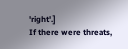'right'.]
If there were threats,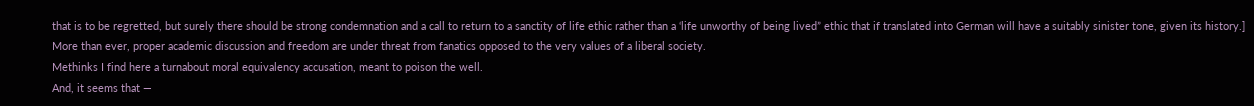that is to be regretted, but surely there should be strong condemnation and a call to return to a sanctity of life ethic rather than a ‘life unworthy of being lived” ethic that if translated into German will have a suitably sinister tone, given its history.] More than ever, proper academic discussion and freedom are under threat from fanatics opposed to the very values of a liberal society.
Methinks I find here a turnabout moral equivalency accusation, meant to poison the well.
And, it seems that —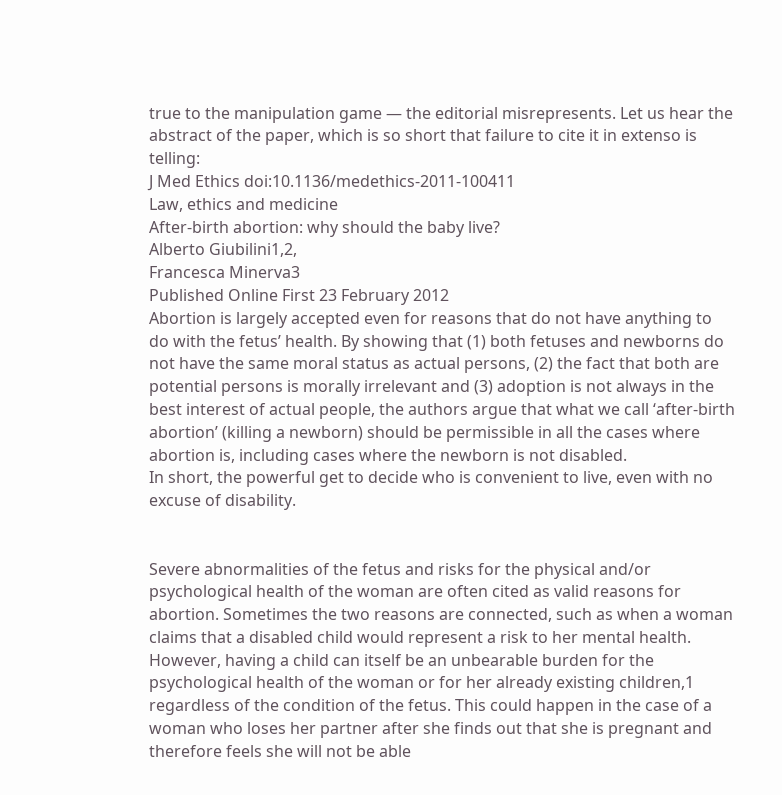true to the manipulation game — the editorial misrepresents. Let us hear the abstract of the paper, which is so short that failure to cite it in extenso is telling:
J Med Ethics doi:10.1136/medethics-2011-100411
Law, ethics and medicine
After-birth abortion: why should the baby live?
Alberto Giubilini1,2,
Francesca Minerva3
Published Online First 23 February 2012
Abortion is largely accepted even for reasons that do not have anything to do with the fetus’ health. By showing that (1) both fetuses and newborns do not have the same moral status as actual persons, (2) the fact that both are potential persons is morally irrelevant and (3) adoption is not always in the best interest of actual people, the authors argue that what we call ‘after-birth abortion’ (killing a newborn) should be permissible in all the cases where abortion is, including cases where the newborn is not disabled.
In short, the powerful get to decide who is convenient to live, even with no excuse of disability.


Severe abnormalities of the fetus and risks for the physical and/or psychological health of the woman are often cited as valid reasons for abortion. Sometimes the two reasons are connected, such as when a woman claims that a disabled child would represent a risk to her mental health. However, having a child can itself be an unbearable burden for the psychological health of the woman or for her already existing children,1 regardless of the condition of the fetus. This could happen in the case of a woman who loses her partner after she finds out that she is pregnant and therefore feels she will not be able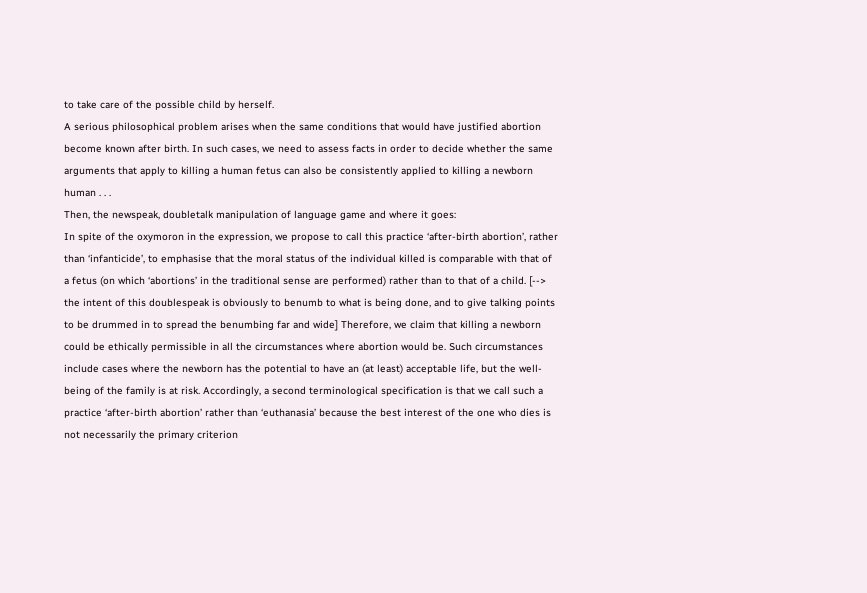to take care of the possible child by herself.
A serious philosophical problem arises when the same conditions that would have justified abortion become known after birth. In such cases, we need to assess facts in order to decide whether the same arguments that apply to killing a human fetus can also be consistently applied to killing a newborn human . . .
Then, the newspeak, doubletalk manipulation of language game and where it goes:
In spite of the oxymoron in the expression, we propose to call this practice ‘after-birth abortion’, rather than ‘infanticide’, to emphasise that the moral status of the individual killed is comparable with that of a fetus (on which ‘abortions’ in the traditional sense are performed) rather than to that of a child. [--> the intent of this doublespeak is obviously to benumb to what is being done, and to give talking points to be drummed in to spread the benumbing far and wide] Therefore, we claim that killing a newborn could be ethically permissible in all the circumstances where abortion would be. Such circumstances include cases where the newborn has the potential to have an (at least) acceptable life, but the well-being of the family is at risk. Accordingly, a second terminological specification is that we call such a practice ‘after-birth abortion’ rather than ‘euthanasia’ because the best interest of the one who dies is not necessarily the primary criterion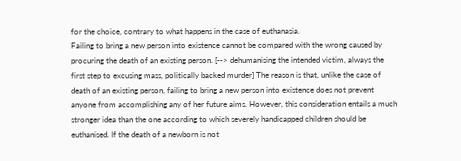for the choice, contrary to what happens in the case of euthanasia.
Failing to bring a new person into existence cannot be compared with the wrong caused by procuring the death of an existing person. [--> dehumanising the intended victim, always the first step to excusing mass, politically backed murder] The reason is that, unlike the case of death of an existing person, failing to bring a new person into existence does not prevent anyone from accomplishing any of her future aims. However, this consideration entails a much stronger idea than the one according to which severely handicapped children should be euthanised. If the death of a newborn is not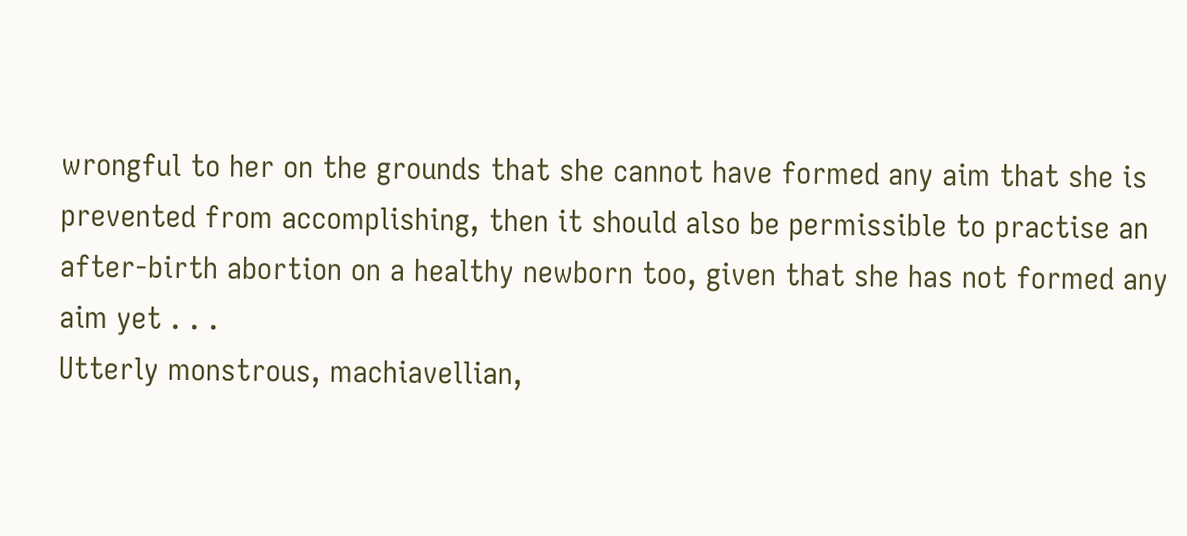wrongful to her on the grounds that she cannot have formed any aim that she is prevented from accomplishing, then it should also be permissible to practise an after-birth abortion on a healthy newborn too, given that she has not formed any aim yet . . .
Utterly monstrous, machiavellian,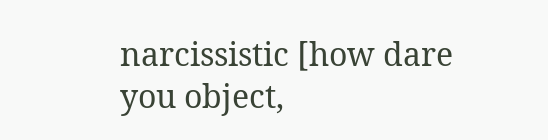narcissistic [how dare you object,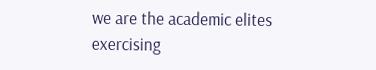we are the academic elites exercising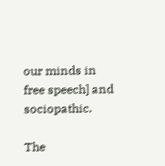our minds in free speech] and sociopathic.

The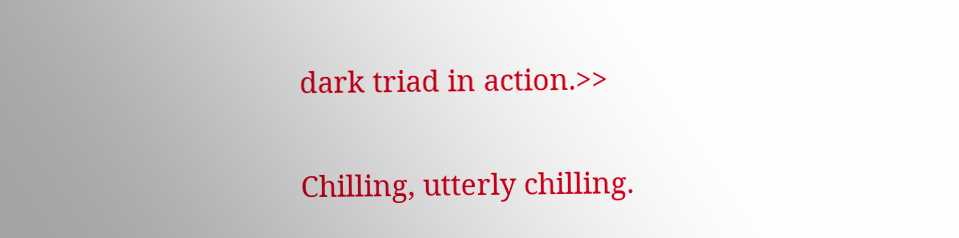dark triad in action.>>

Chilling, utterly chilling.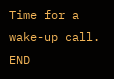Time for a wake-up call. END